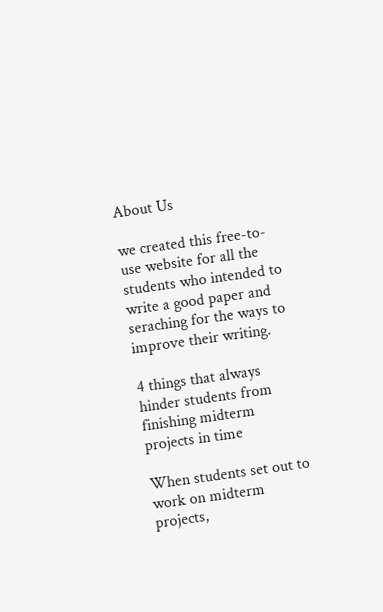About Us

we created this free-to-use website for all the students who intended to write a good paper and seraching for the ways to improve their writing.

4 things that always hinder students from finishing midterm projects in time

When students set out to work on midterm projects,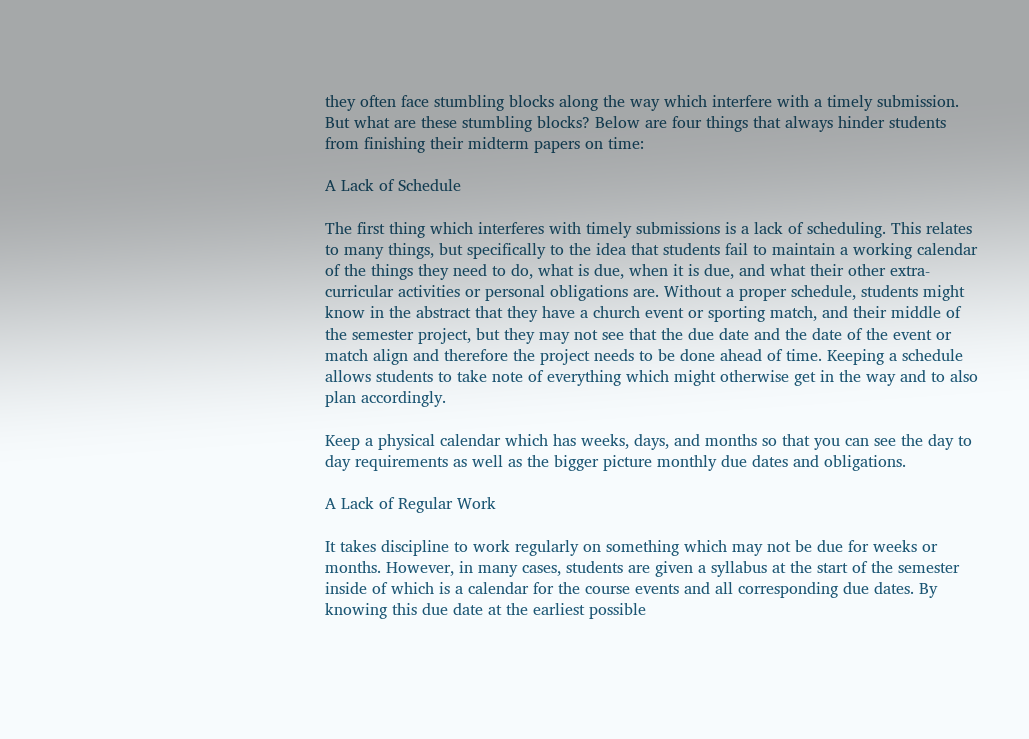they often face stumbling blocks along the way which interfere with a timely submission. But what are these stumbling blocks? Below are four things that always hinder students from finishing their midterm papers on time:

A Lack of Schedule

The first thing which interferes with timely submissions is a lack of scheduling. This relates to many things, but specifically to the idea that students fail to maintain a working calendar of the things they need to do, what is due, when it is due, and what their other extra-curricular activities or personal obligations are. Without a proper schedule, students might know in the abstract that they have a church event or sporting match, and their middle of the semester project, but they may not see that the due date and the date of the event or match align and therefore the project needs to be done ahead of time. Keeping a schedule allows students to take note of everything which might otherwise get in the way and to also plan accordingly.

Keep a physical calendar which has weeks, days, and months so that you can see the day to day requirements as well as the bigger picture monthly due dates and obligations.

A Lack of Regular Work

It takes discipline to work regularly on something which may not be due for weeks or months. However, in many cases, students are given a syllabus at the start of the semester inside of which is a calendar for the course events and all corresponding due dates. By knowing this due date at the earliest possible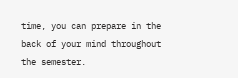time, you can prepare in the back of your mind throughout the semester.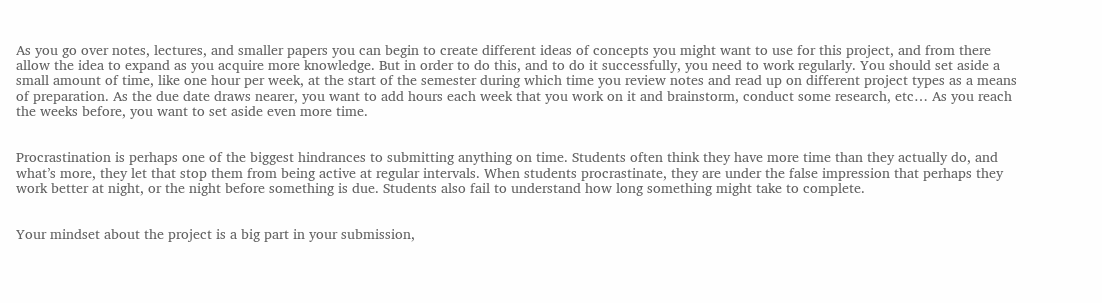As you go over notes, lectures, and smaller papers you can begin to create different ideas of concepts you might want to use for this project, and from there allow the idea to expand as you acquire more knowledge. But in order to do this, and to do it successfully, you need to work regularly. You should set aside a small amount of time, like one hour per week, at the start of the semester during which time you review notes and read up on different project types as a means of preparation. As the due date draws nearer, you want to add hours each week that you work on it and brainstorm, conduct some research, etc… As you reach the weeks before, you want to set aside even more time.


Procrastination is perhaps one of the biggest hindrances to submitting anything on time. Students often think they have more time than they actually do, and what’s more, they let that stop them from being active at regular intervals. When students procrastinate, they are under the false impression that perhaps they work better at night, or the night before something is due. Students also fail to understand how long something might take to complete.


Your mindset about the project is a big part in your submission,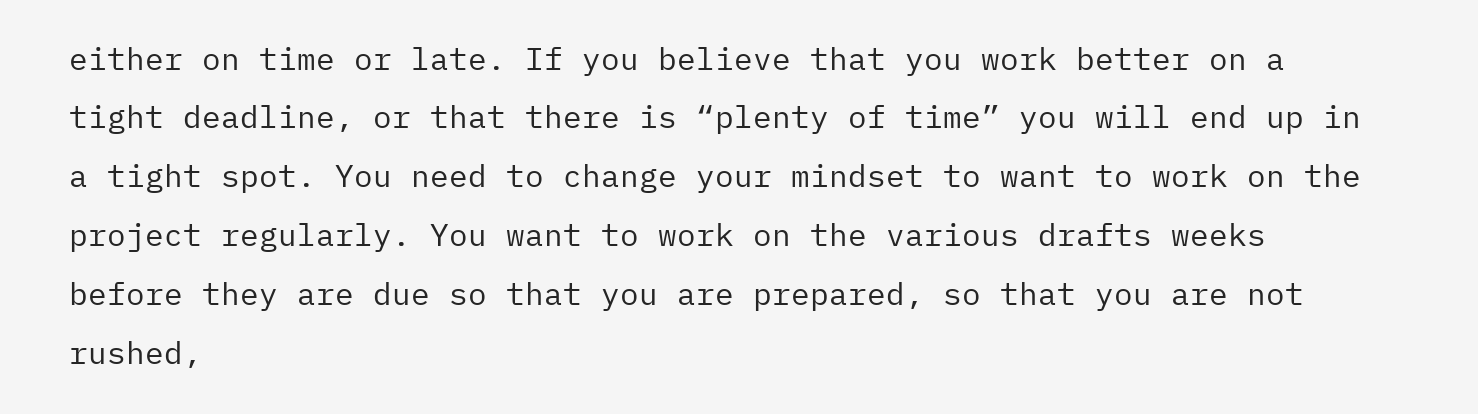either on time or late. If you believe that you work better on a tight deadline, or that there is “plenty of time” you will end up in a tight spot. You need to change your mindset to want to work on the project regularly. You want to work on the various drafts weeks before they are due so that you are prepared, so that you are not rushed,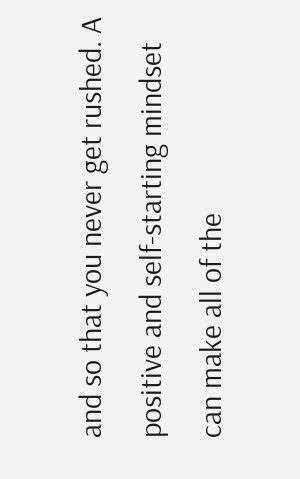and so that you never get rushed. A positive and self-starting mindset can make all of the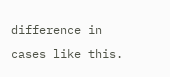difference in cases like this.